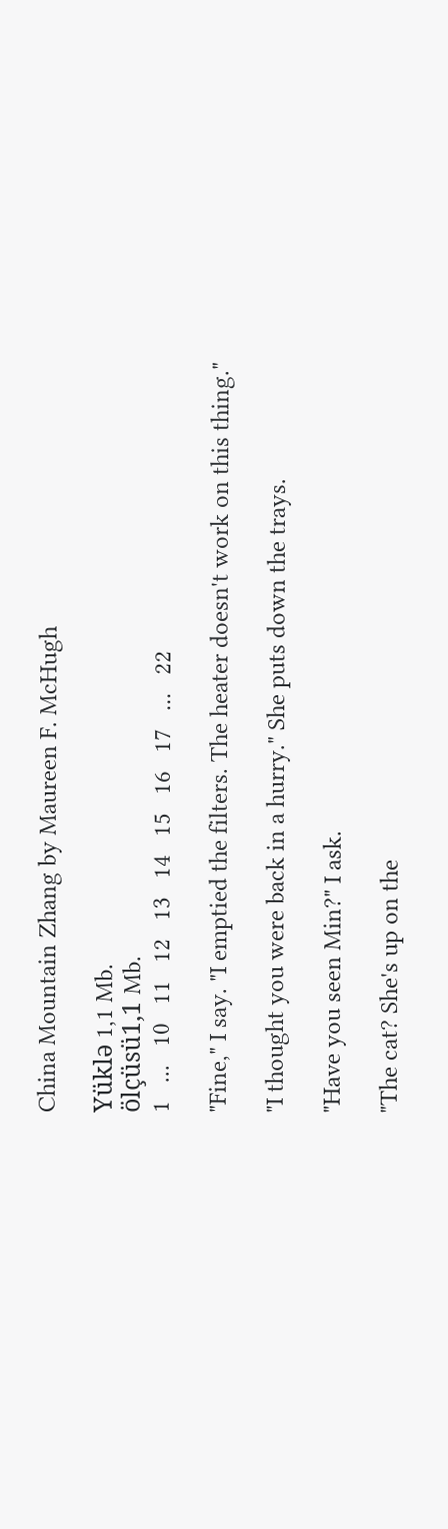China Mountain Zhang by Maureen F. McHugh

Yüklə 1,1 Mb.
ölçüsü1,1 Mb.
1   ...   10   11   12   13   14   15   16   17   ...   22

"Fine," I say. "I emptied the filters. The heater doesn't work on this thing."

"I thought you were back in a hurry." She puts down the trays.

"Have you seen Min?" I ask.

"The cat? She's up on the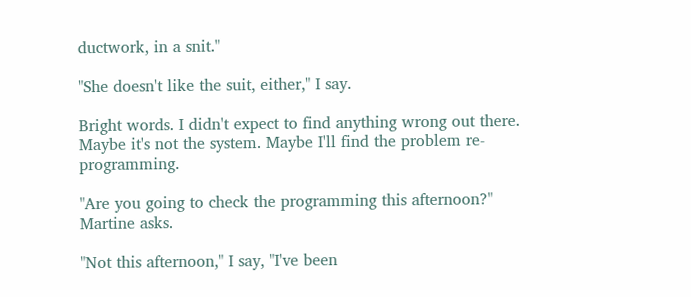ductwork, in a snit."

"She doesn't like the suit, either," I say.

Bright words. I didn't expect to find anything wrong out there. Maybe it's not the system. Maybe I'll find the problem re-programming.

"Are you going to check the programming this afternoon?" Martine asks.

"Not this afternoon," I say, "I've been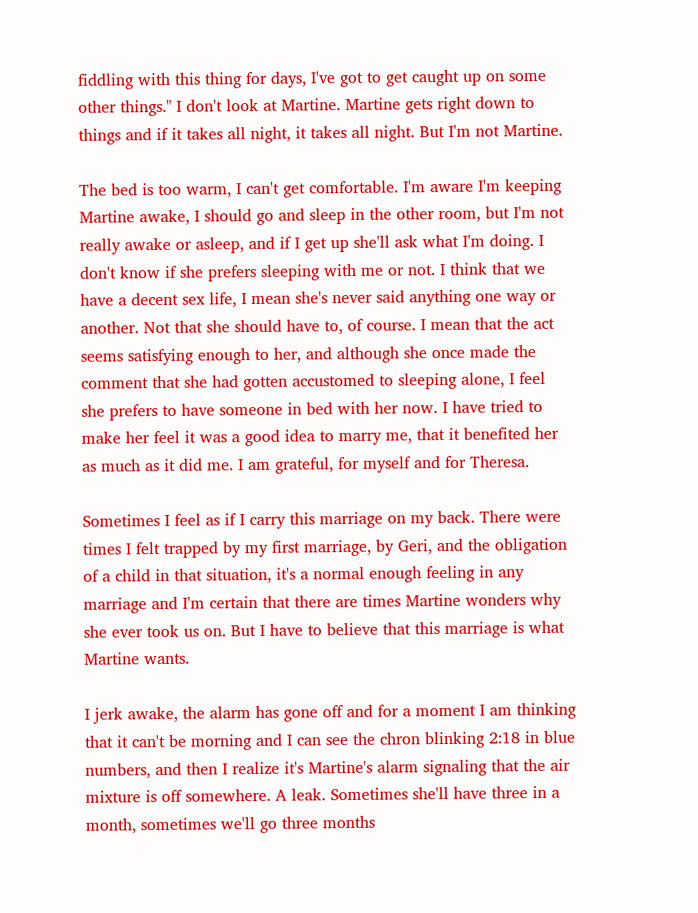fiddling with this thing for days, I've got to get caught up on some other things." I don't look at Martine. Martine gets right down to things and if it takes all night, it takes all night. But I'm not Martine.

The bed is too warm, I can't get comfortable. I'm aware I'm keeping Martine awake, I should go and sleep in the other room, but I'm not really awake or asleep, and if I get up she'll ask what I'm doing. I don't know if she prefers sleeping with me or not. I think that we have a decent sex life, I mean she's never said anything one way or another. Not that she should have to, of course. I mean that the act seems satisfying enough to her, and although she once made the comment that she had gotten accustomed to sleeping alone, I feel she prefers to have someone in bed with her now. I have tried to make her feel it was a good idea to marry me, that it benefited her as much as it did me. I am grateful, for myself and for Theresa.

Sometimes I feel as if I carry this marriage on my back. There were times I felt trapped by my first marriage, by Geri, and the obligation of a child in that situation, it's a normal enough feeling in any marriage and I'm certain that there are times Martine wonders why she ever took us on. But I have to believe that this marriage is what Martine wants.

I jerk awake, the alarm has gone off and for a moment I am thinking that it can't be morning and I can see the chron blinking 2:18 in blue numbers, and then I realize it's Martine's alarm signaling that the air mixture is off somewhere. A leak. Sometimes she'll have three in a month, sometimes we'll go three months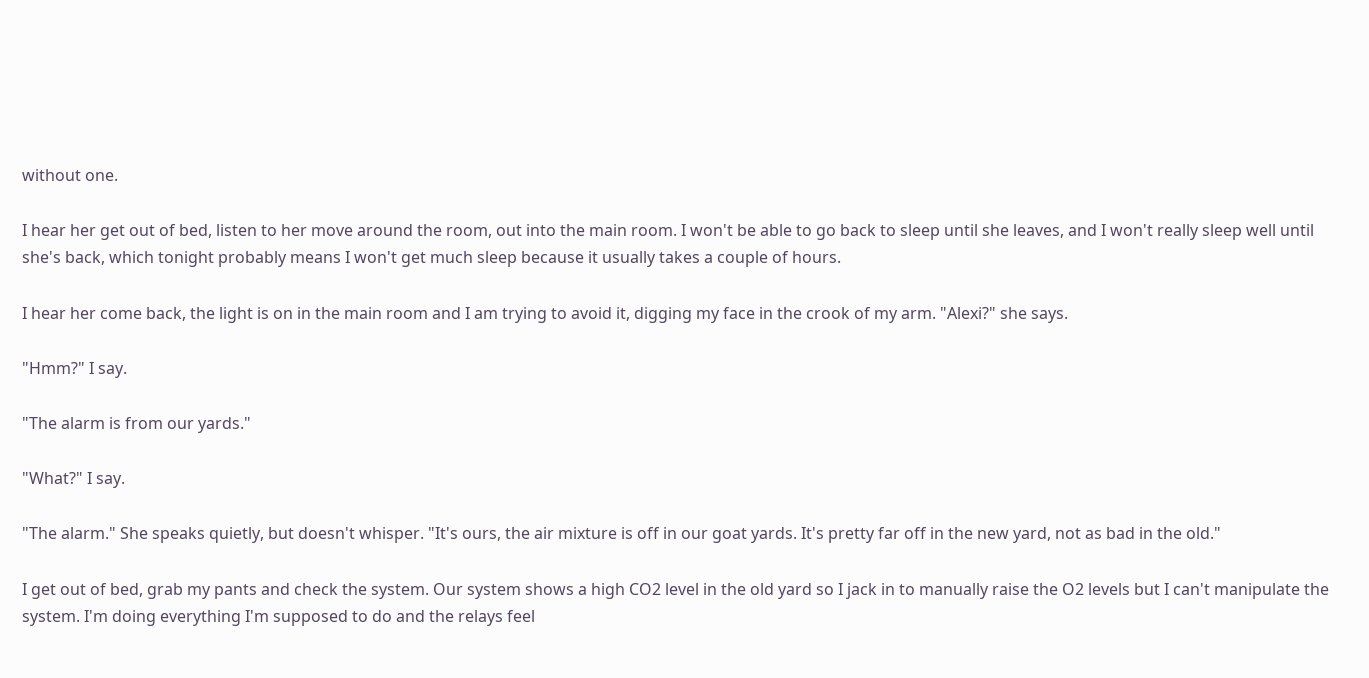without one.

I hear her get out of bed, listen to her move around the room, out into the main room. I won't be able to go back to sleep until she leaves, and I won't really sleep well until she's back, which tonight probably means I won't get much sleep because it usually takes a couple of hours.

I hear her come back, the light is on in the main room and I am trying to avoid it, digging my face in the crook of my arm. "Alexi?" she says.

"Hmm?" I say.

"The alarm is from our yards."

"What?" I say.

"The alarm." She speaks quietly, but doesn't whisper. "It's ours, the air mixture is off in our goat yards. It's pretty far off in the new yard, not as bad in the old."

I get out of bed, grab my pants and check the system. Our system shows a high CO2 level in the old yard so I jack in to manually raise the O2 levels but I can't manipulate the system. I'm doing everything I'm supposed to do and the relays feel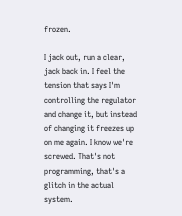frozen.

I jack out, run a clear, jack back in. I feel the tension that says I'm controlling the regulator and change it, but instead of changing it freezes up on me again. I know we're screwed. That's not programming, that's a glitch in the actual system.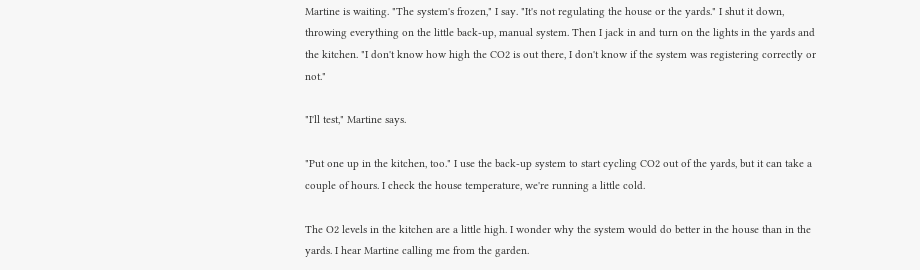Martine is waiting. "The system's frozen," I say. "It's not regulating the house or the yards." I shut it down, throwing everything on the little back-up, manual system. Then I jack in and turn on the lights in the yards and the kitchen. "I don't know how high the CO2 is out there, I don't know if the system was registering correctly or not."

"I'll test," Martine says.

"Put one up in the kitchen, too." I use the back-up system to start cycling CO2 out of the yards, but it can take a couple of hours. I check the house temperature, we're running a little cold.

The O2 levels in the kitchen are a little high. I wonder why the system would do better in the house than in the yards. I hear Martine calling me from the garden.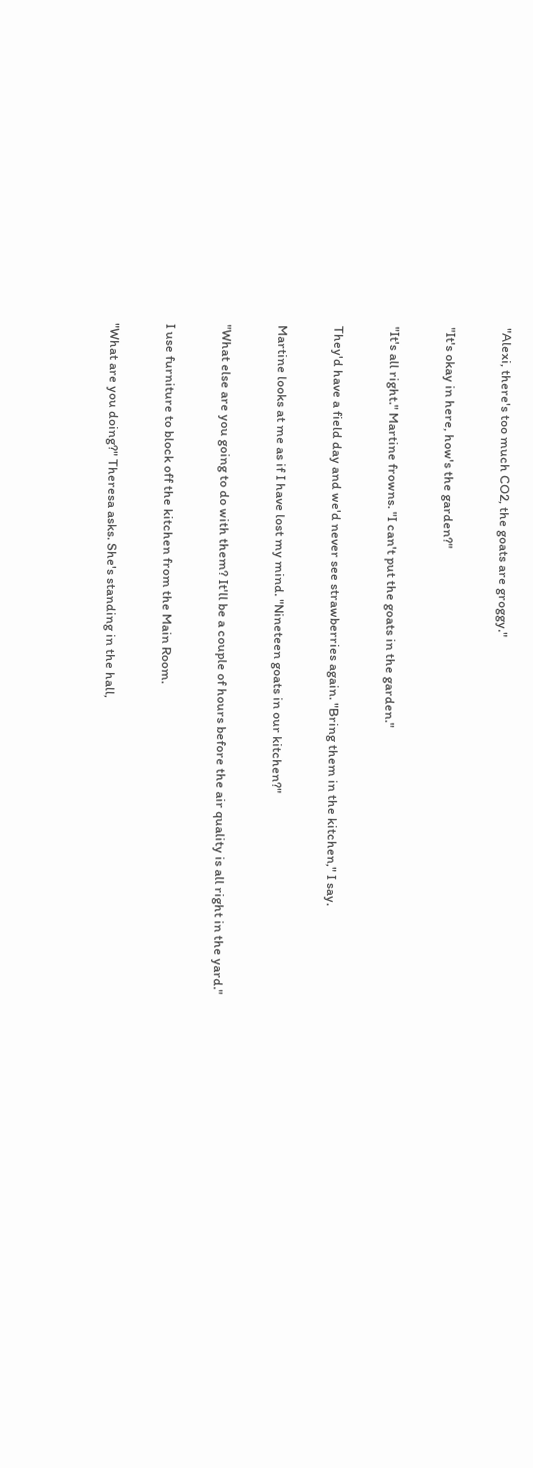"Alexi, there's too much CO2, the goats are groggy."

"It's okay in here, how's the garden?"

"It's all right." Martine frowns. "I can't put the goats in the garden."

They'd have a field day and we'd never see strawberries again. "Bring them in the kitchen," I say.

Martine looks at me as if I have lost my mind. "Nineteen goats in our kitchen?"

"What else are you going to do with them? It'll be a couple of hours before the air quality is all right in the yard."

I use furniture to block off the kitchen from the Main Room.

"What are you doing?" Theresa asks. She's standing in the hall,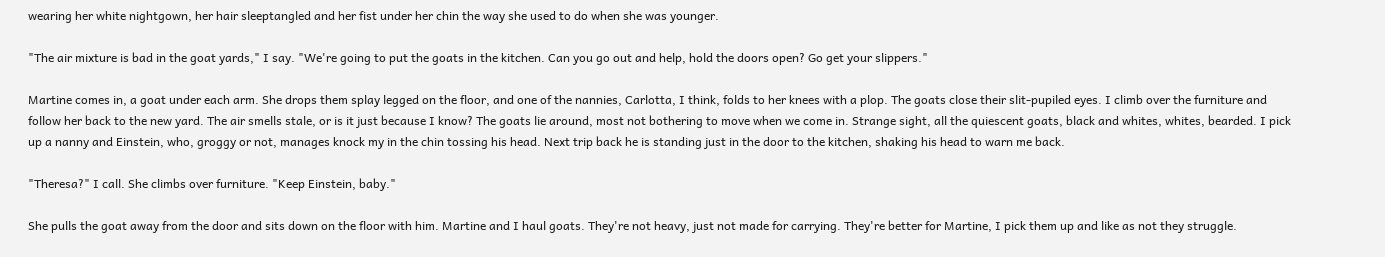wearing her white nightgown, her hair sleeptangled and her fist under her chin the way she used to do when she was younger.

"The air mixture is bad in the goat yards," I say. "We're going to put the goats in the kitchen. Can you go out and help, hold the doors open? Go get your slippers."

Martine comes in, a goat under each arm. She drops them splay legged on the floor, and one of the nannies, Carlotta, I think, folds to her knees with a plop. The goats close their slit-pupiled eyes. I climb over the furniture and follow her back to the new yard. The air smells stale, or is it just because I know? The goats lie around, most not bothering to move when we come in. Strange sight, all the quiescent goats, black and whites, whites, bearded. I pick up a nanny and Einstein, who, groggy or not, manages knock my in the chin tossing his head. Next trip back he is standing just in the door to the kitchen, shaking his head to warn me back.

"Theresa?" I call. She climbs over furniture. "Keep Einstein, baby."

She pulls the goat away from the door and sits down on the floor with him. Martine and I haul goats. They're not heavy, just not made for carrying. They're better for Martine, I pick them up and like as not they struggle.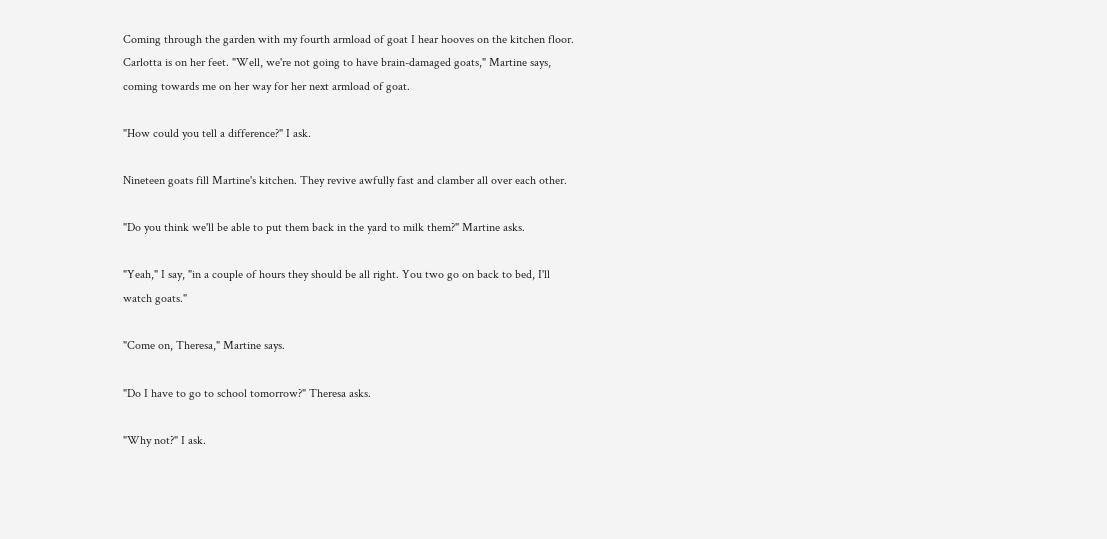Coming through the garden with my fourth armload of goat I hear hooves on the kitchen floor. Carlotta is on her feet. "Well, we're not going to have brain-damaged goats," Martine says, coming towards me on her way for her next armload of goat.

"How could you tell a difference?" I ask.

Nineteen goats fill Martine's kitchen. They revive awfully fast and clamber all over each other.

"Do you think we'll be able to put them back in the yard to milk them?" Martine asks.

"Yeah," I say, "in a couple of hours they should be all right. You two go on back to bed, I'll watch goats."

"Come on, Theresa," Martine says.

"Do I have to go to school tomorrow?" Theresa asks.

"Why not?" I ask.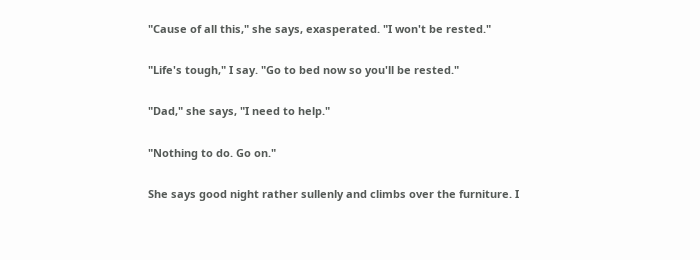"Cause of all this," she says, exasperated. "I won't be rested."

"Life's tough," I say. "Go to bed now so you'll be rested."

"Dad," she says, "I need to help."

"Nothing to do. Go on."

She says good night rather sullenly and climbs over the furniture. I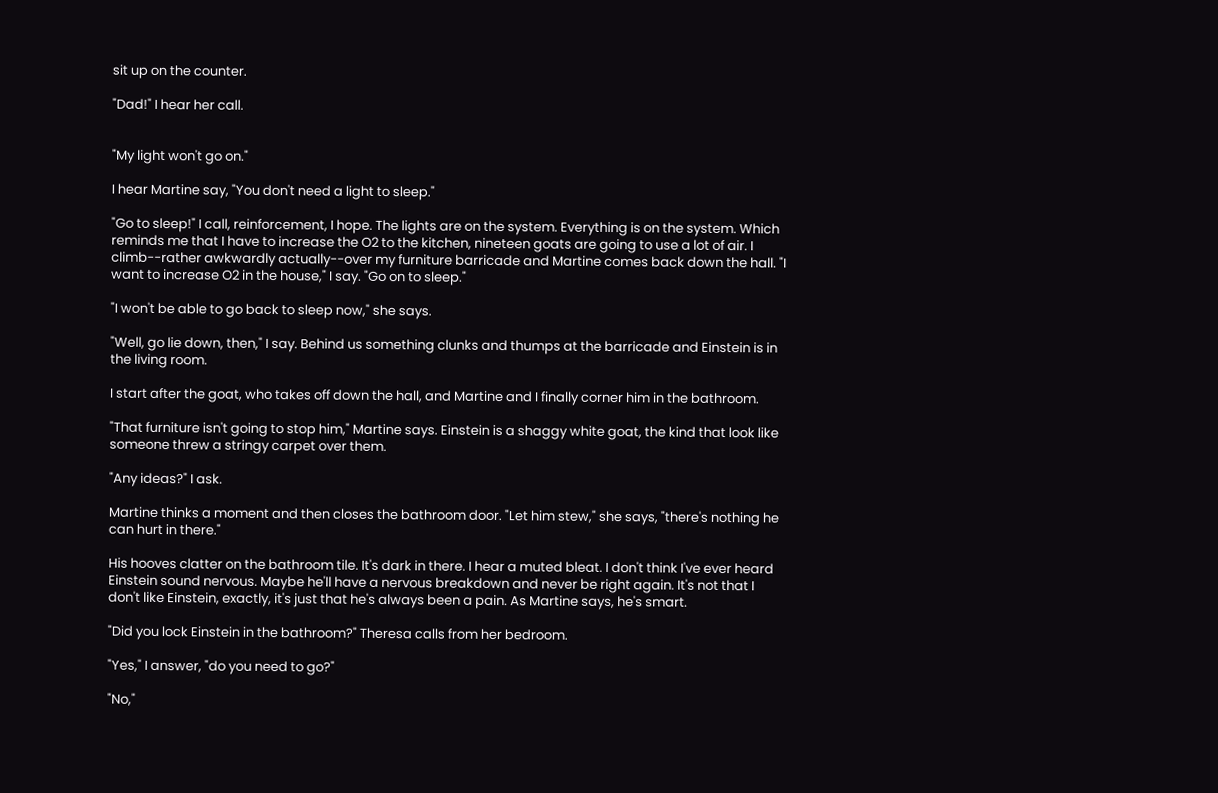sit up on the counter.

"Dad!" I hear her call.


"My light won't go on."

I hear Martine say, "You don't need a light to sleep."

"Go to sleep!" I call, reinforcement, I hope. The lights are on the system. Everything is on the system. Which reminds me that I have to increase the O2 to the kitchen, nineteen goats are going to use a lot of air. I climb--rather awkwardly actually--over my furniture barricade and Martine comes back down the hall. "I want to increase O2 in the house," I say. "Go on to sleep."

"I won't be able to go back to sleep now," she says.

"Well, go lie down, then," I say. Behind us something clunks and thumps at the barricade and Einstein is in the living room.

I start after the goat, who takes off down the hall, and Martine and I finally corner him in the bathroom.

"That furniture isn't going to stop him," Martine says. Einstein is a shaggy white goat, the kind that look like someone threw a stringy carpet over them.

"Any ideas?" I ask.

Martine thinks a moment and then closes the bathroom door. "Let him stew," she says, "there's nothing he can hurt in there."

His hooves clatter on the bathroom tile. It's dark in there. I hear a muted bleat. I don't think I've ever heard Einstein sound nervous. Maybe he'll have a nervous breakdown and never be right again. It's not that I don't like Einstein, exactly, it's just that he's always been a pain. As Martine says, he's smart.

"Did you lock Einstein in the bathroom?" Theresa calls from her bedroom.

"Yes," I answer, "do you need to go?"

"No,"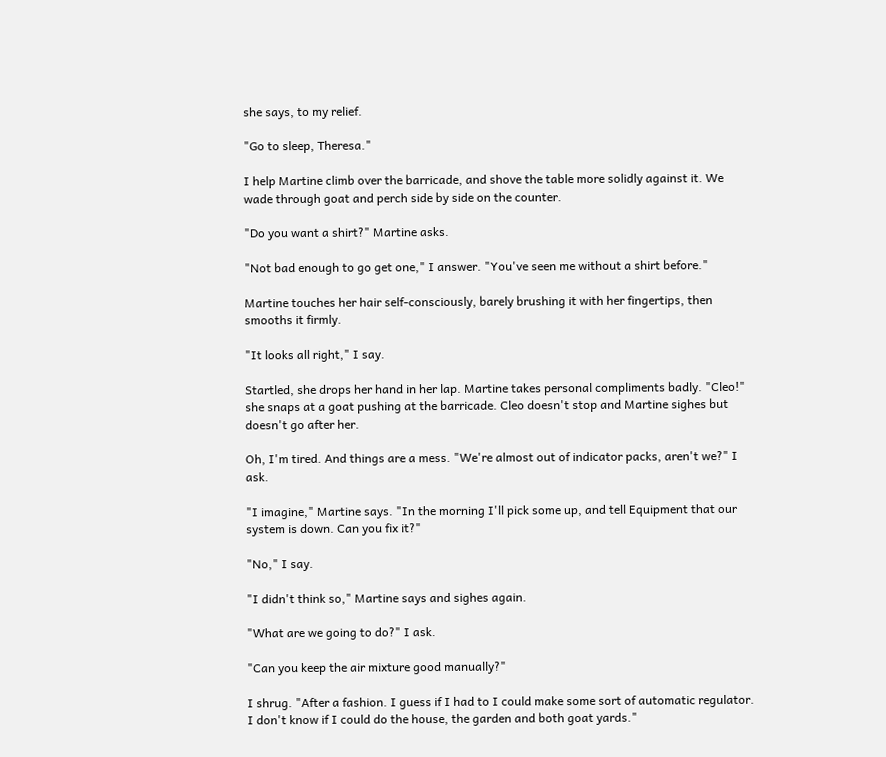she says, to my relief.

"Go to sleep, Theresa."

I help Martine climb over the barricade, and shove the table more solidly against it. We wade through goat and perch side by side on the counter.

"Do you want a shirt?" Martine asks.

"Not bad enough to go get one," I answer. "You've seen me without a shirt before."

Martine touches her hair self-consciously, barely brushing it with her fingertips, then smooths it firmly.

"It looks all right," I say.

Startled, she drops her hand in her lap. Martine takes personal compliments badly. "Cleo!" she snaps at a goat pushing at the barricade. Cleo doesn't stop and Martine sighes but doesn't go after her.

Oh, I'm tired. And things are a mess. "We're almost out of indicator packs, aren't we?" I ask.

"I imagine," Martine says. "In the morning I'll pick some up, and tell Equipment that our system is down. Can you fix it?"

"No," I say.

"I didn't think so," Martine says and sighes again.

"What are we going to do?" I ask.

"Can you keep the air mixture good manually?"

I shrug. "After a fashion. I guess if I had to I could make some sort of automatic regulator. I don't know if I could do the house, the garden and both goat yards."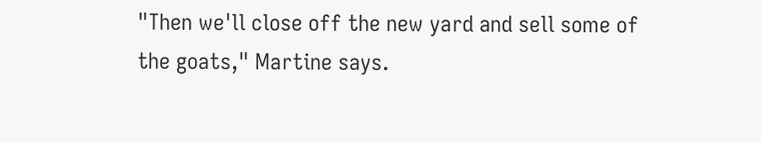"Then we'll close off the new yard and sell some of the goats," Martine says.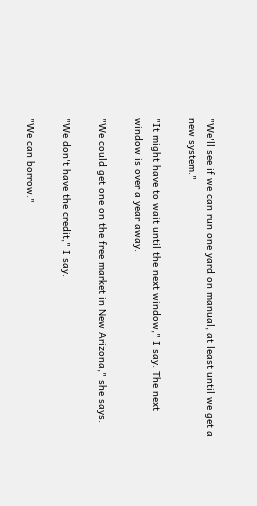"We'll see if we can run one yard on manual, at least until we get a new system."

"It might have to wait until the next window," I say. The next window is over a year away.

"We could get one on the free market in New Arizona," she says.

"We don't have the credit," I say.

"We can borrow."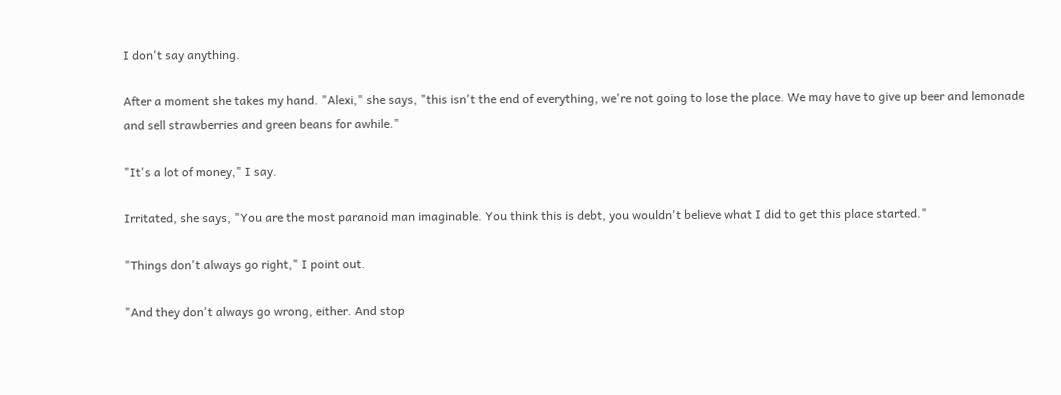I don't say anything.

After a moment she takes my hand. "Alexi," she says, "this isn't the end of everything, we're not going to lose the place. We may have to give up beer and lemonade and sell strawberries and green beans for awhile."

"It's a lot of money," I say.

Irritated, she says, "You are the most paranoid man imaginable. You think this is debt, you wouldn't believe what I did to get this place started."

"Things don't always go right," I point out.

"And they don't always go wrong, either. And stop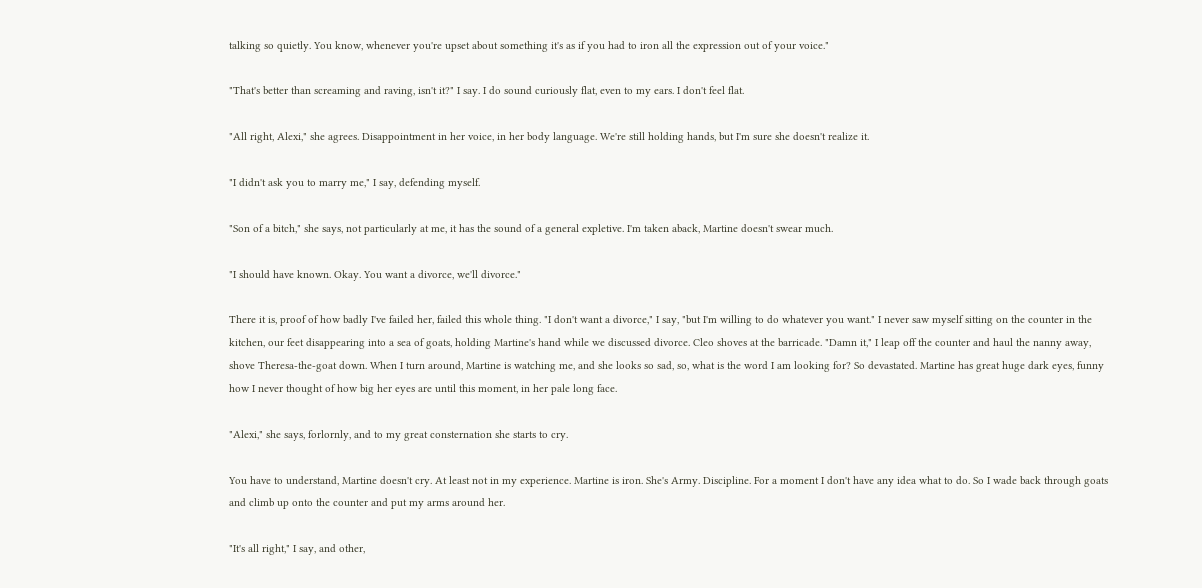talking so quietly. You know, whenever you're upset about something it's as if you had to iron all the expression out of your voice."

"That's better than screaming and raving, isn't it?" I say. I do sound curiously flat, even to my ears. I don't feel flat.

"All right, Alexi," she agrees. Disappointment in her voice, in her body language. We're still holding hands, but I'm sure she doesn't realize it.

"I didn't ask you to marry me," I say, defending myself.

"Son of a bitch," she says, not particularly at me, it has the sound of a general expletive. I'm taken aback, Martine doesn't swear much.

"I should have known. Okay. You want a divorce, we'll divorce."

There it is, proof of how badly I've failed her, failed this whole thing. "I don't want a divorce," I say, "but I'm willing to do whatever you want." I never saw myself sitting on the counter in the kitchen, our feet disappearing into a sea of goats, holding Martine's hand while we discussed divorce. Cleo shoves at the barricade. "Damn it," I leap off the counter and haul the nanny away, shove Theresa-the-goat down. When I turn around, Martine is watching me, and she looks so sad, so, what is the word I am looking for? So devastated. Martine has great huge dark eyes, funny how I never thought of how big her eyes are until this moment, in her pale long face.

"Alexi," she says, forlornly, and to my great consternation she starts to cry.

You have to understand, Martine doesn't cry. At least not in my experience. Martine is iron. She's Army. Discipline. For a moment I don't have any idea what to do. So I wade back through goats and climb up onto the counter and put my arms around her.

"It's all right," I say, and other,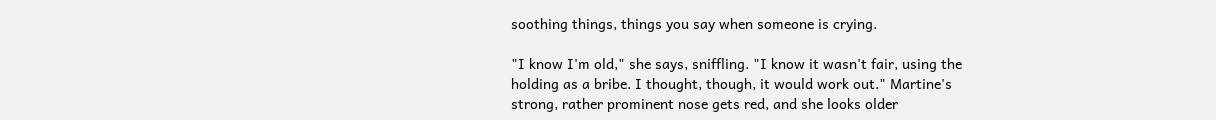soothing things, things you say when someone is crying.

"I know I'm old," she says, sniffling. "I know it wasn't fair, using the holding as a bribe. I thought, though, it would work out." Martine's strong, rather prominent nose gets red, and she looks older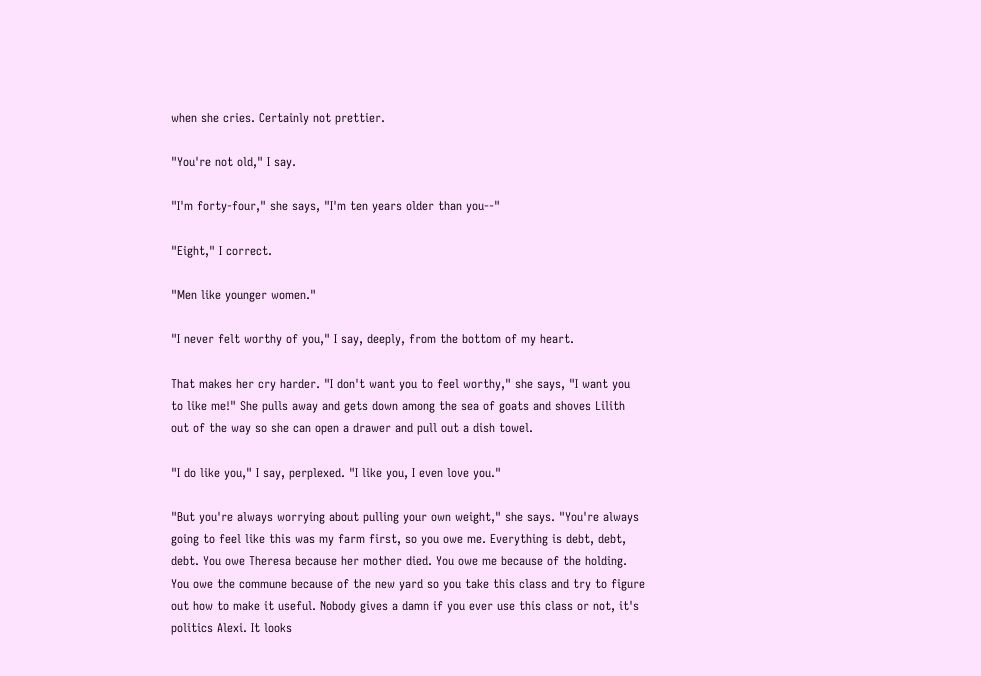when she cries. Certainly not prettier.

"You're not old," I say.

"I'm forty-four," she says, "I'm ten years older than you--"

"Eight," I correct.

"Men like younger women."

"I never felt worthy of you," I say, deeply, from the bottom of my heart.

That makes her cry harder. "I don't want you to feel worthy," she says, "I want you to like me!" She pulls away and gets down among the sea of goats and shoves Lilith out of the way so she can open a drawer and pull out a dish towel.

"I do like you," I say, perplexed. "I like you, I even love you."

"But you're always worrying about pulling your own weight," she says. "You're always going to feel like this was my farm first, so you owe me. Everything is debt, debt, debt. You owe Theresa because her mother died. You owe me because of the holding. You owe the commune because of the new yard so you take this class and try to figure out how to make it useful. Nobody gives a damn if you ever use this class or not, it's politics Alexi. It looks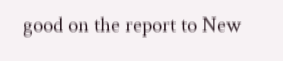good on the report to New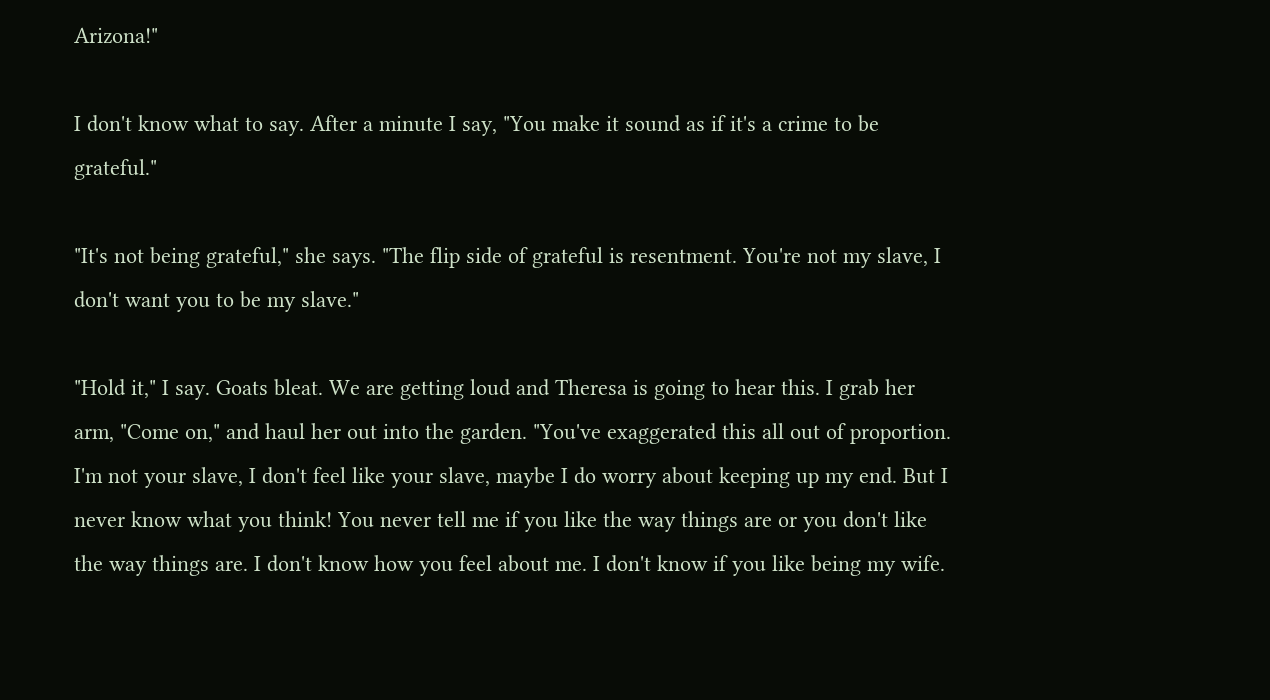Arizona!"

I don't know what to say. After a minute I say, "You make it sound as if it's a crime to be grateful."

"It's not being grateful," she says. "The flip side of grateful is resentment. You're not my slave, I don't want you to be my slave."

"Hold it," I say. Goats bleat. We are getting loud and Theresa is going to hear this. I grab her arm, "Come on," and haul her out into the garden. "You've exaggerated this all out of proportion. I'm not your slave, I don't feel like your slave, maybe I do worry about keeping up my end. But I never know what you think! You never tell me if you like the way things are or you don't like the way things are. I don't know how you feel about me. I don't know if you like being my wife.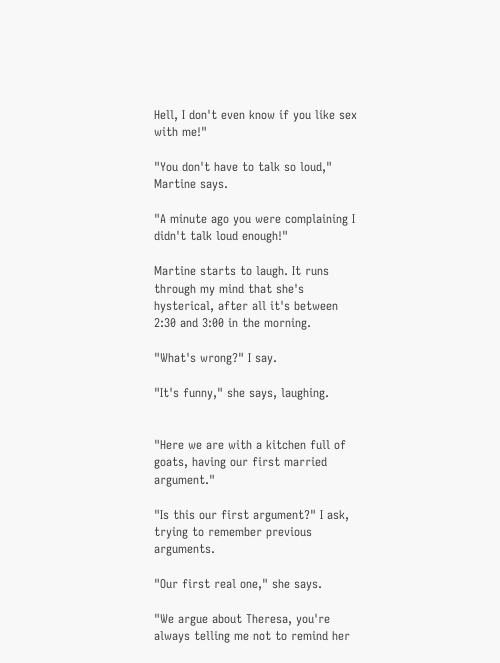Hell, I don't even know if you like sex with me!"

"You don't have to talk so loud," Martine says.

"A minute ago you were complaining I didn't talk loud enough!"

Martine starts to laugh. It runs through my mind that she's hysterical, after all it's between 2:30 and 3:00 in the morning.

"What's wrong?" I say.

"It's funny," she says, laughing.


"Here we are with a kitchen full of goats, having our first married argument."

"Is this our first argument?" I ask, trying to remember previous arguments.

"Our first real one," she says.

"We argue about Theresa, you're always telling me not to remind her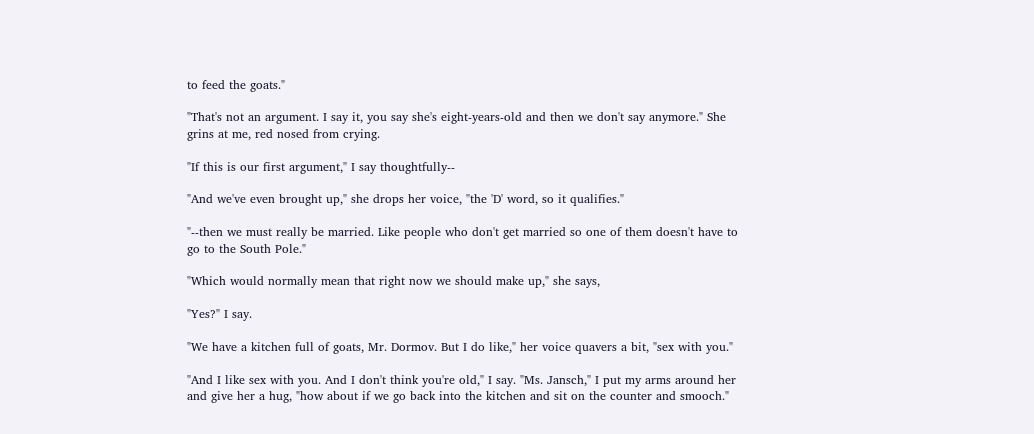to feed the goats."

"That's not an argument. I say it, you say she's eight-years-old and then we don't say anymore." She grins at me, red nosed from crying.

"If this is our first argument," I say thoughtfully--

"And we've even brought up," she drops her voice, "the 'D' word, so it qualifies."

"--then we must really be married. Like people who don't get married so one of them doesn't have to go to the South Pole."

"Which would normally mean that right now we should make up," she says,

"Yes?" I say.

"We have a kitchen full of goats, Mr. Dormov. But I do like," her voice quavers a bit, "sex with you."

"And I like sex with you. And I don't think you're old," I say. "Ms. Jansch," I put my arms around her and give her a hug, "how about if we go back into the kitchen and sit on the counter and smooch."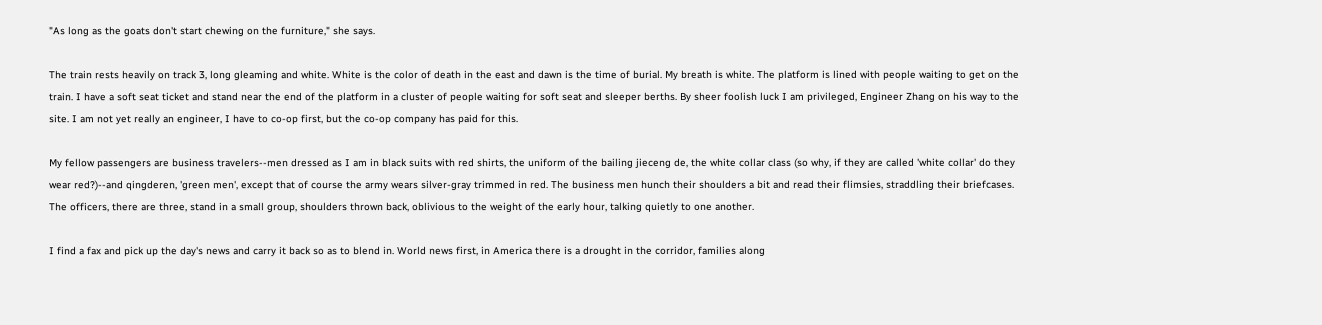"As long as the goats don't start chewing on the furniture," she says.

The train rests heavily on track 3, long gleaming and white. White is the color of death in the east and dawn is the time of burial. My breath is white. The platform is lined with people waiting to get on the train. I have a soft seat ticket and stand near the end of the platform in a cluster of people waiting for soft seat and sleeper berths. By sheer foolish luck I am privileged, Engineer Zhang on his way to the site. I am not yet really an engineer, I have to co-op first, but the co-op company has paid for this.

My fellow passengers are business travelers--men dressed as I am in black suits with red shirts, the uniform of the bailing jieceng de, the white collar class (so why, if they are called 'white collar' do they wear red?)--and qingderen, 'green men', except that of course the army wears silver-gray trimmed in red. The business men hunch their shoulders a bit and read their flimsies, straddling their briefcases. The officers, there are three, stand in a small group, shoulders thrown back, oblivious to the weight of the early hour, talking quietly to one another.

I find a fax and pick up the day's news and carry it back so as to blend in. World news first, in America there is a drought in the corridor, families along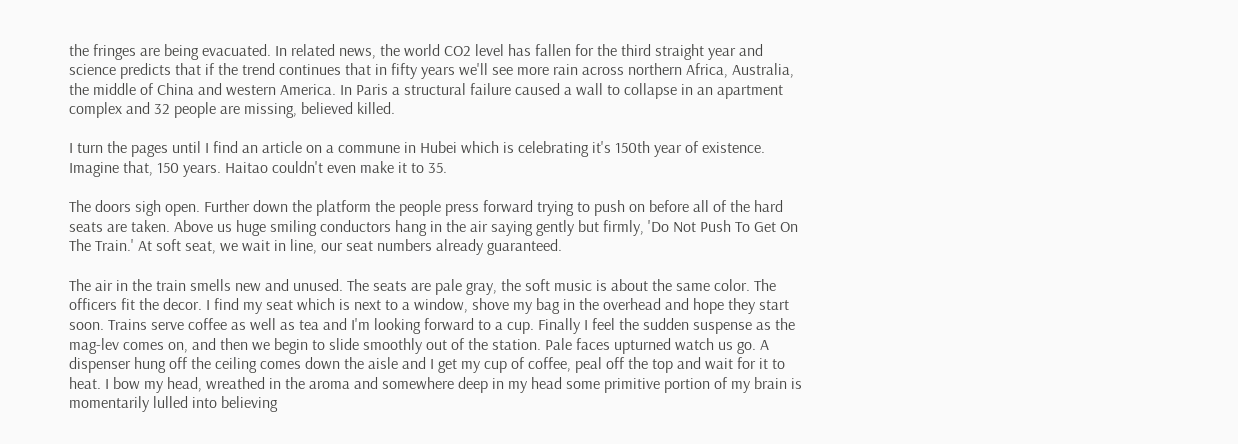the fringes are being evacuated. In related news, the world CO2 level has fallen for the third straight year and science predicts that if the trend continues that in fifty years we'll see more rain across northern Africa, Australia, the middle of China and western America. In Paris a structural failure caused a wall to collapse in an apartment complex and 32 people are missing, believed killed.

I turn the pages until I find an article on a commune in Hubei which is celebrating it's 150th year of existence. Imagine that, 150 years. Haitao couldn't even make it to 35.

The doors sigh open. Further down the platform the people press forward trying to push on before all of the hard seats are taken. Above us huge smiling conductors hang in the air saying gently but firmly, 'Do Not Push To Get On The Train.' At soft seat, we wait in line, our seat numbers already guaranteed.

The air in the train smells new and unused. The seats are pale gray, the soft music is about the same color. The officers fit the decor. I find my seat which is next to a window, shove my bag in the overhead and hope they start soon. Trains serve coffee as well as tea and I'm looking forward to a cup. Finally I feel the sudden suspense as the mag-lev comes on, and then we begin to slide smoothly out of the station. Pale faces upturned watch us go. A dispenser hung off the ceiling comes down the aisle and I get my cup of coffee, peal off the top and wait for it to heat. I bow my head, wreathed in the aroma and somewhere deep in my head some primitive portion of my brain is momentarily lulled into believing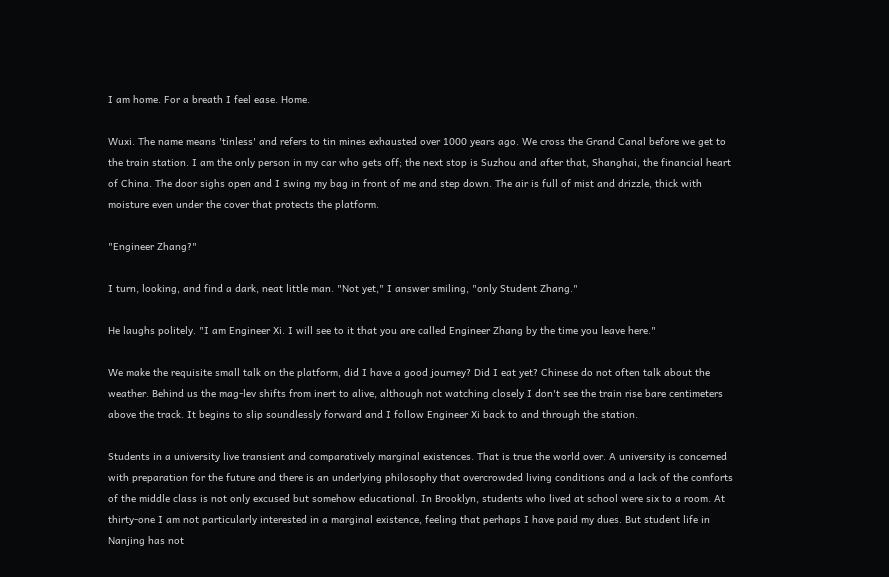I am home. For a breath I feel ease. Home.

Wuxi. The name means 'tinless' and refers to tin mines exhausted over 1000 years ago. We cross the Grand Canal before we get to the train station. I am the only person in my car who gets off; the next stop is Suzhou and after that, Shanghai, the financial heart of China. The door sighs open and I swing my bag in front of me and step down. The air is full of mist and drizzle, thick with moisture even under the cover that protects the platform.

"Engineer Zhang?"

I turn, looking, and find a dark, neat little man. "Not yet," I answer smiling, "only Student Zhang."

He laughs politely. "I am Engineer Xi. I will see to it that you are called Engineer Zhang by the time you leave here."

We make the requisite small talk on the platform, did I have a good journey? Did I eat yet? Chinese do not often talk about the weather. Behind us the mag-lev shifts from inert to alive, although not watching closely I don't see the train rise bare centimeters above the track. It begins to slip soundlessly forward and I follow Engineer Xi back to and through the station.

Students in a university live transient and comparatively marginal existences. That is true the world over. A university is concerned with preparation for the future and there is an underlying philosophy that overcrowded living conditions and a lack of the comforts of the middle class is not only excused but somehow educational. In Brooklyn, students who lived at school were six to a room. At thirty-one I am not particularly interested in a marginal existence, feeling that perhaps I have paid my dues. But student life in Nanjing has not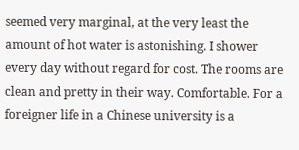seemed very marginal, at the very least the amount of hot water is astonishing. I shower every day without regard for cost. The rooms are clean and pretty in their way. Comfortable. For a foreigner life in a Chinese university is a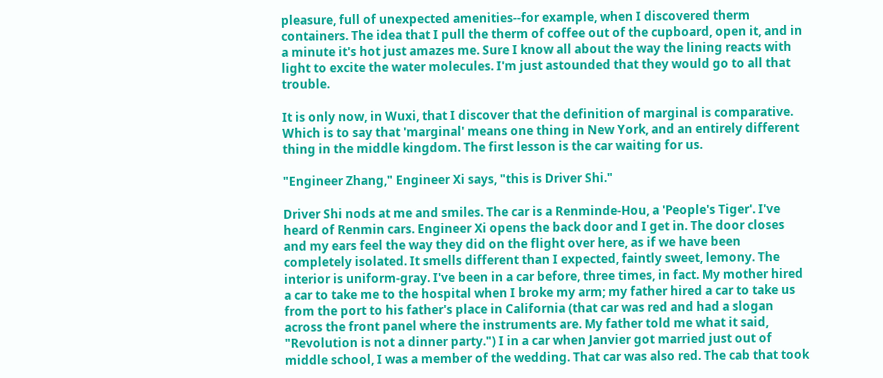pleasure, full of unexpected amenities--for example, when I discovered therm containers. The idea that I pull the therm of coffee out of the cupboard, open it, and in a minute it's hot just amazes me. Sure I know all about the way the lining reacts with light to excite the water molecules. I'm just astounded that they would go to all that trouble.

It is only now, in Wuxi, that I discover that the definition of marginal is comparative. Which is to say that 'marginal' means one thing in New York, and an entirely different thing in the middle kingdom. The first lesson is the car waiting for us.

"Engineer Zhang," Engineer Xi says, "this is Driver Shi."

Driver Shi nods at me and smiles. The car is a Renminde-Hou, a 'People's Tiger'. I've heard of Renmin cars. Engineer Xi opens the back door and I get in. The door closes and my ears feel the way they did on the flight over here, as if we have been completely isolated. It smells different than I expected, faintly sweet, lemony. The interior is uniform-gray. I've been in a car before, three times, in fact. My mother hired a car to take me to the hospital when I broke my arm; my father hired a car to take us from the port to his father's place in California (that car was red and had a slogan across the front panel where the instruments are. My father told me what it said, "Revolution is not a dinner party.") I in a car when Janvier got married just out of middle school, I was a member of the wedding. That car was also red. The cab that took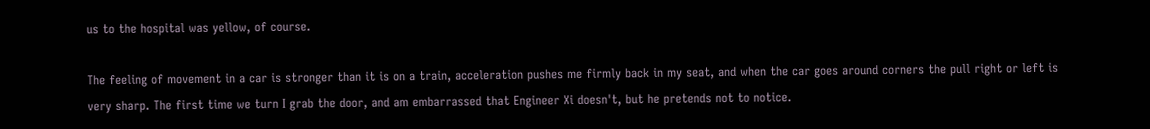us to the hospital was yellow, of course.

The feeling of movement in a car is stronger than it is on a train, acceleration pushes me firmly back in my seat, and when the car goes around corners the pull right or left is very sharp. The first time we turn I grab the door, and am embarrassed that Engineer Xi doesn't, but he pretends not to notice.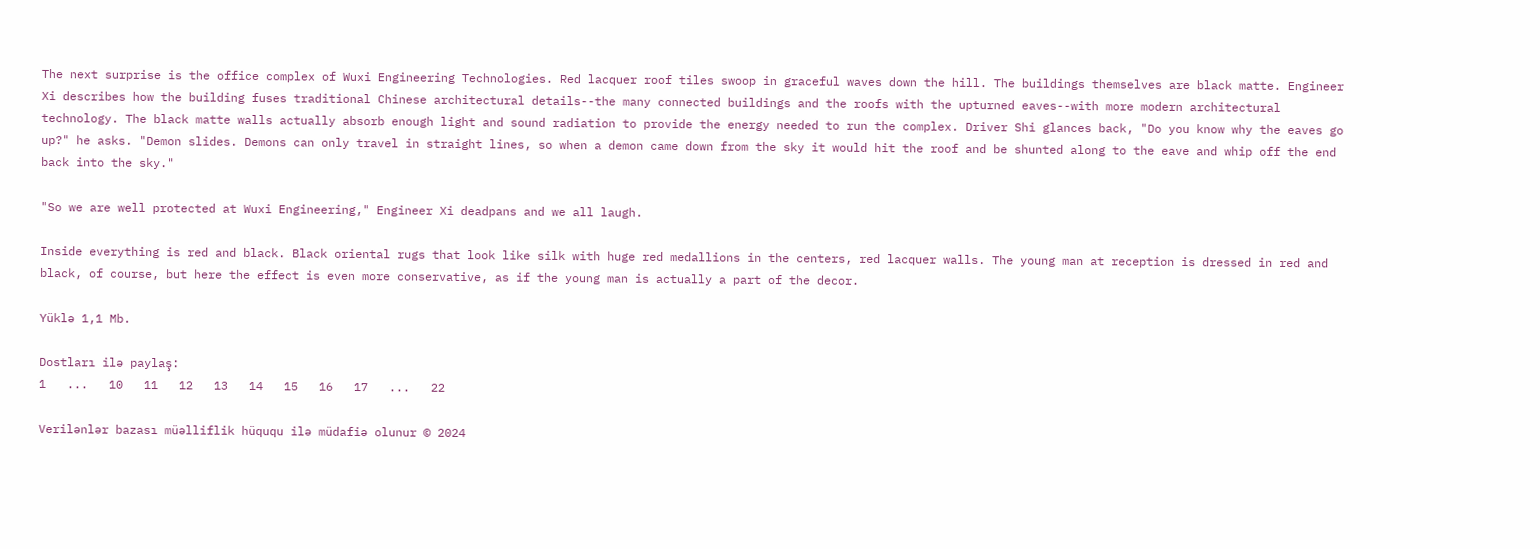The next surprise is the office complex of Wuxi Engineering Technologies. Red lacquer roof tiles swoop in graceful waves down the hill. The buildings themselves are black matte. Engineer Xi describes how the building fuses traditional Chinese architectural details--the many connected buildings and the roofs with the upturned eaves--with more modern architectural technology. The black matte walls actually absorb enough light and sound radiation to provide the energy needed to run the complex. Driver Shi glances back, "Do you know why the eaves go up?" he asks. "Demon slides. Demons can only travel in straight lines, so when a demon came down from the sky it would hit the roof and be shunted along to the eave and whip off the end back into the sky."

"So we are well protected at Wuxi Engineering," Engineer Xi deadpans and we all laugh.

Inside everything is red and black. Black oriental rugs that look like silk with huge red medallions in the centers, red lacquer walls. The young man at reception is dressed in red and black, of course, but here the effect is even more conservative, as if the young man is actually a part of the decor.

Yüklə 1,1 Mb.

Dostları ilə paylaş:
1   ...   10   11   12   13   14   15   16   17   ...   22

Verilənlər bazası müəlliflik hüququ ilə müdafiə olunur © 2024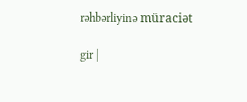rəhbərliyinə müraciət

gir |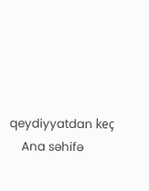qeydiyyatdan keç
    Ana səhifə